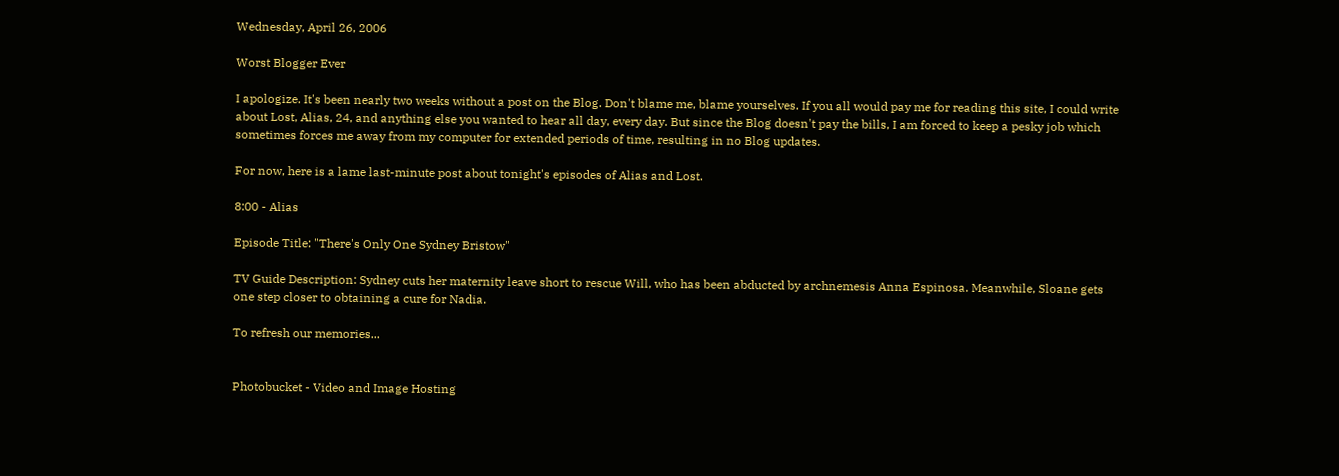Wednesday, April 26, 2006

Worst Blogger Ever

I apologize. It's been nearly two weeks without a post on the Blog. Don't blame me, blame yourselves. If you all would pay me for reading this site, I could write about Lost, Alias, 24, and anything else you wanted to hear all day, every day. But since the Blog doesn't pay the bills, I am forced to keep a pesky job which sometimes forces me away from my computer for extended periods of time, resulting in no Blog updates.

For now, here is a lame last-minute post about tonight's episodes of Alias and Lost.

8:00 - Alias

Episode Title: "There's Only One Sydney Bristow"

TV Guide Description: Sydney cuts her maternity leave short to rescue Will, who has been abducted by archnemesis Anna Espinosa. Meanwhile, Sloane gets one step closer to obtaining a cure for Nadia.

To refresh our memories...


Photobucket - Video and Image Hosting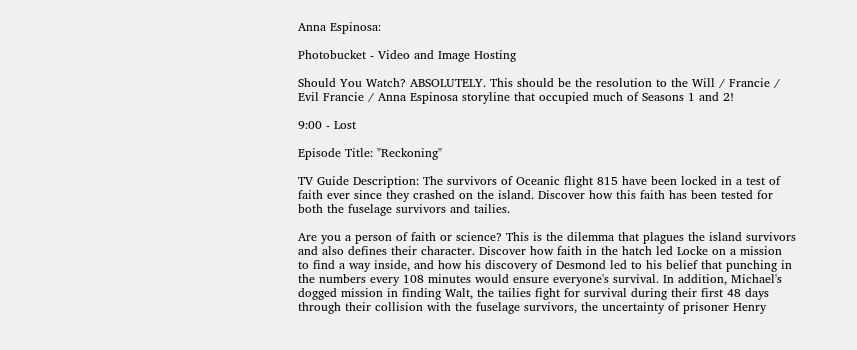Anna Espinosa:

Photobucket - Video and Image Hosting

Should You Watch? ABSOLUTELY. This should be the resolution to the Will / Francie / Evil Francie / Anna Espinosa storyline that occupied much of Seasons 1 and 2!

9:00 - Lost

Episode Title: "Reckoning"

TV Guide Description: The survivors of Oceanic flight 815 have been locked in a test of faith ever since they crashed on the island. Discover how this faith has been tested for both the fuselage survivors and tailies.

Are you a person of faith or science? This is the dilemma that plagues the island survivors and also defines their character. Discover how faith in the hatch led Locke on a mission to find a way inside, and how his discovery of Desmond led to his belief that punching in the numbers every 108 minutes would ensure everyone's survival. In addition, Michael's dogged mission in finding Walt, the tailies fight for survival during their first 48 days through their collision with the fuselage survivors, the uncertainty of prisoner Henry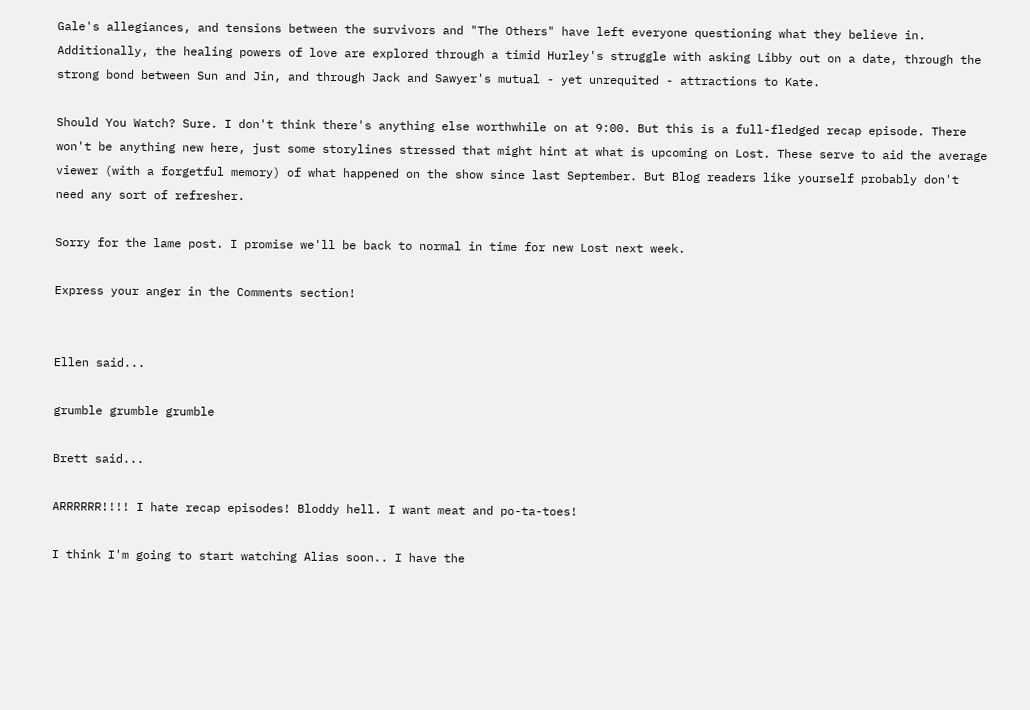Gale's allegiances, and tensions between the survivors and "The Others" have left everyone questioning what they believe in. Additionally, the healing powers of love are explored through a timid Hurley's struggle with asking Libby out on a date, through the strong bond between Sun and Jin, and through Jack and Sawyer's mutual - yet unrequited - attractions to Kate.

Should You Watch? Sure. I don't think there's anything else worthwhile on at 9:00. But this is a full-fledged recap episode. There won't be anything new here, just some storylines stressed that might hint at what is upcoming on Lost. These serve to aid the average viewer (with a forgetful memory) of what happened on the show since last September. But Blog readers like yourself probably don't need any sort of refresher.

Sorry for the lame post. I promise we'll be back to normal in time for new Lost next week.

Express your anger in the Comments section!


Ellen said...

grumble grumble grumble

Brett said...

ARRRRRR!!!! I hate recap episodes! Bloddy hell. I want meat and po-ta-toes!

I think I'm going to start watching Alias soon.. I have the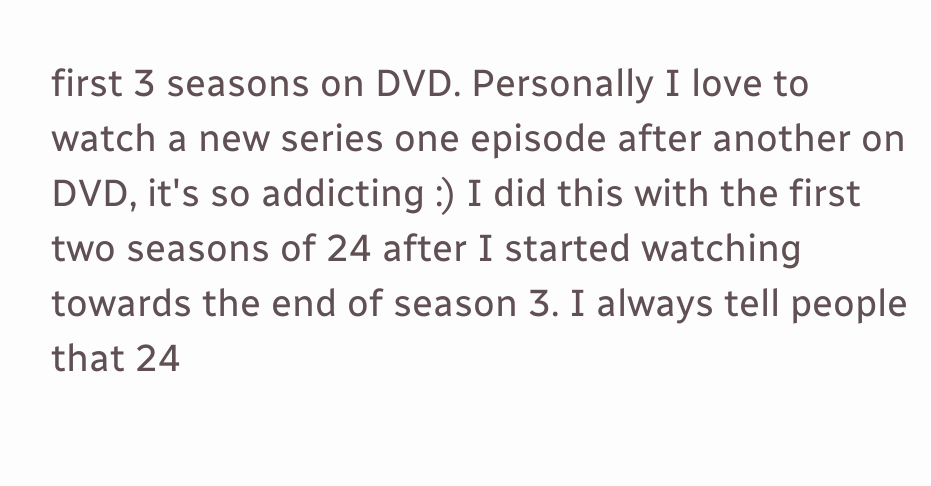first 3 seasons on DVD. Personally I love to watch a new series one episode after another on DVD, it's so addicting :) I did this with the first two seasons of 24 after I started watching towards the end of season 3. I always tell people that 24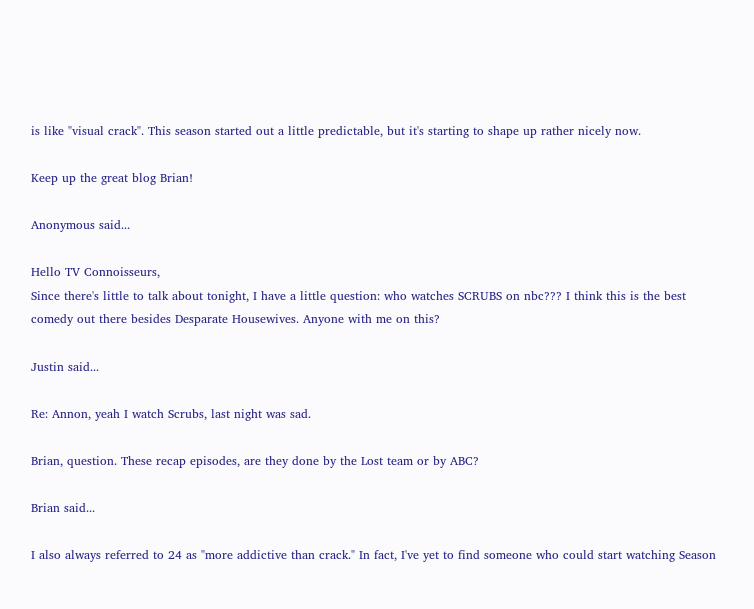is like "visual crack". This season started out a little predictable, but it's starting to shape up rather nicely now.

Keep up the great blog Brian!

Anonymous said...

Hello TV Connoisseurs,
Since there's little to talk about tonight, I have a little question: who watches SCRUBS on nbc??? I think this is the best comedy out there besides Desparate Housewives. Anyone with me on this?

Justin said...

Re: Annon, yeah I watch Scrubs, last night was sad.

Brian, question. These recap episodes, are they done by the Lost team or by ABC?

Brian said...

I also always referred to 24 as "more addictive than crack." In fact, I've yet to find someone who could start watching Season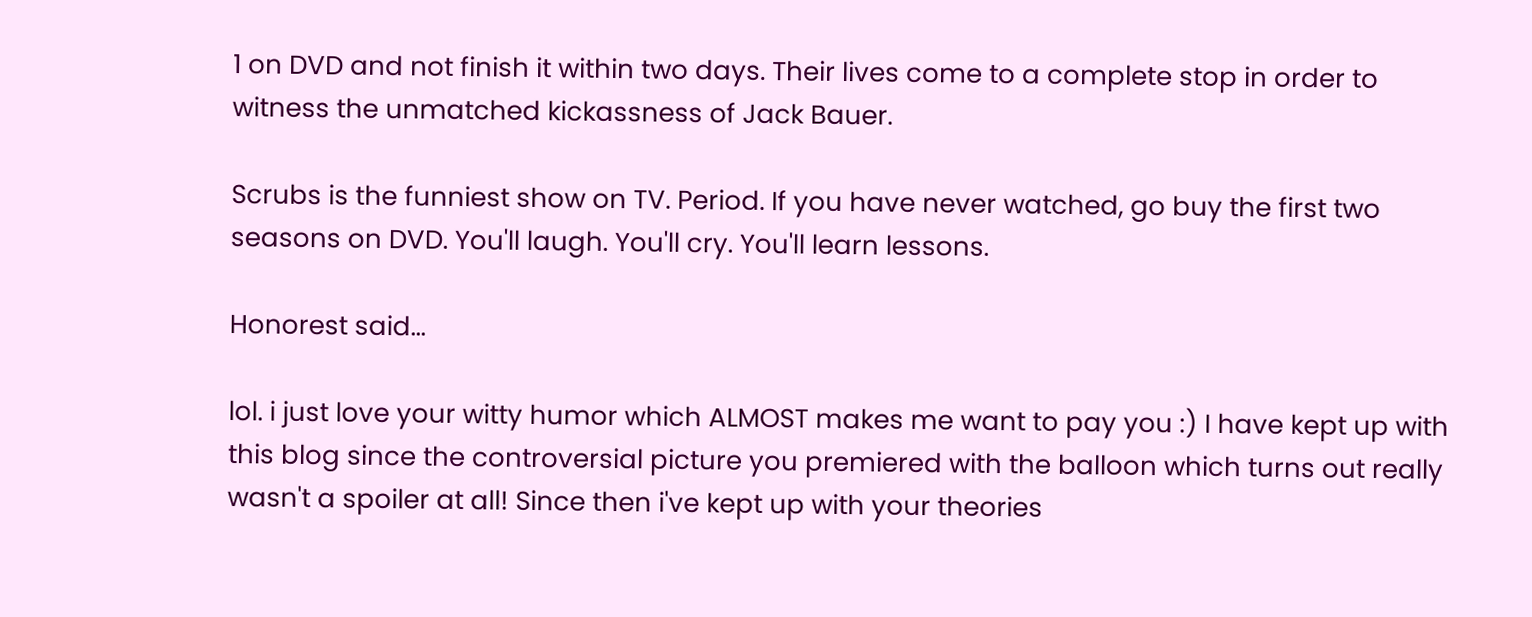1 on DVD and not finish it within two days. Their lives come to a complete stop in order to witness the unmatched kickassness of Jack Bauer.

Scrubs is the funniest show on TV. Period. If you have never watched, go buy the first two seasons on DVD. You'll laugh. You'll cry. You'll learn lessons.

Honorest said...

lol. i just love your witty humor which ALMOST makes me want to pay you :) I have kept up with this blog since the controversial picture you premiered with the balloon which turns out really wasn't a spoiler at all! Since then i've kept up with your theories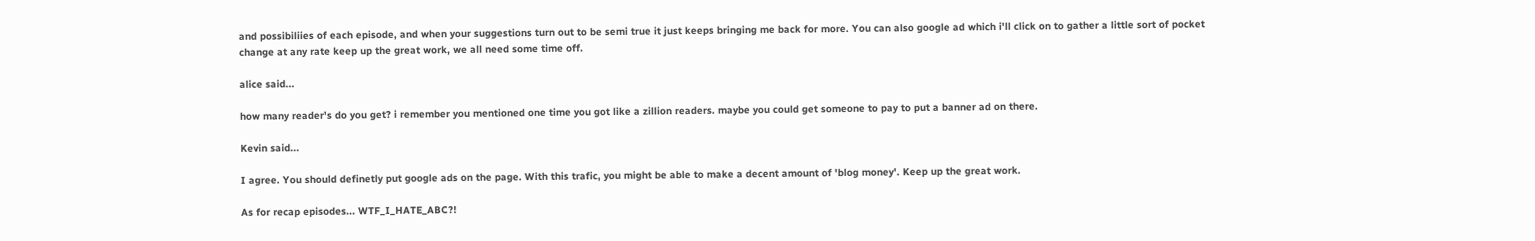and possibiliies of each episode, and when your suggestions turn out to be semi true it just keeps bringing me back for more. You can also google ad which i'll click on to gather a little sort of pocket change at any rate keep up the great work, we all need some time off.

alice said...

how many reader's do you get? i remember you mentioned one time you got like a zillion readers. maybe you could get someone to pay to put a banner ad on there.

Kevin said...

I agree. You should definetly put google ads on the page. With this trafic, you might be able to make a decent amount of 'blog money'. Keep up the great work.

As for recap episodes... WTF_I_HATE_ABC?!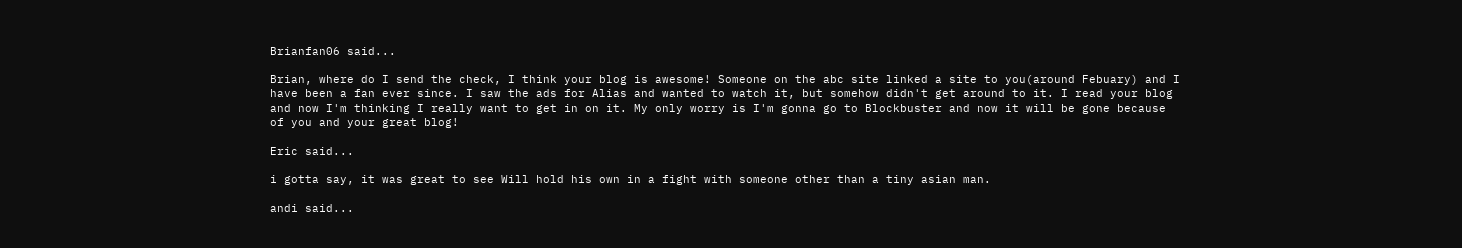Brianfan06 said...

Brian, where do I send the check, I think your blog is awesome! Someone on the abc site linked a site to you(around Febuary) and I have been a fan ever since. I saw the ads for Alias and wanted to watch it, but somehow didn't get around to it. I read your blog and now I'm thinking I really want to get in on it. My only worry is I'm gonna go to Blockbuster and now it will be gone because of you and your great blog!

Eric said...

i gotta say, it was great to see Will hold his own in a fight with someone other than a tiny asian man.

andi said...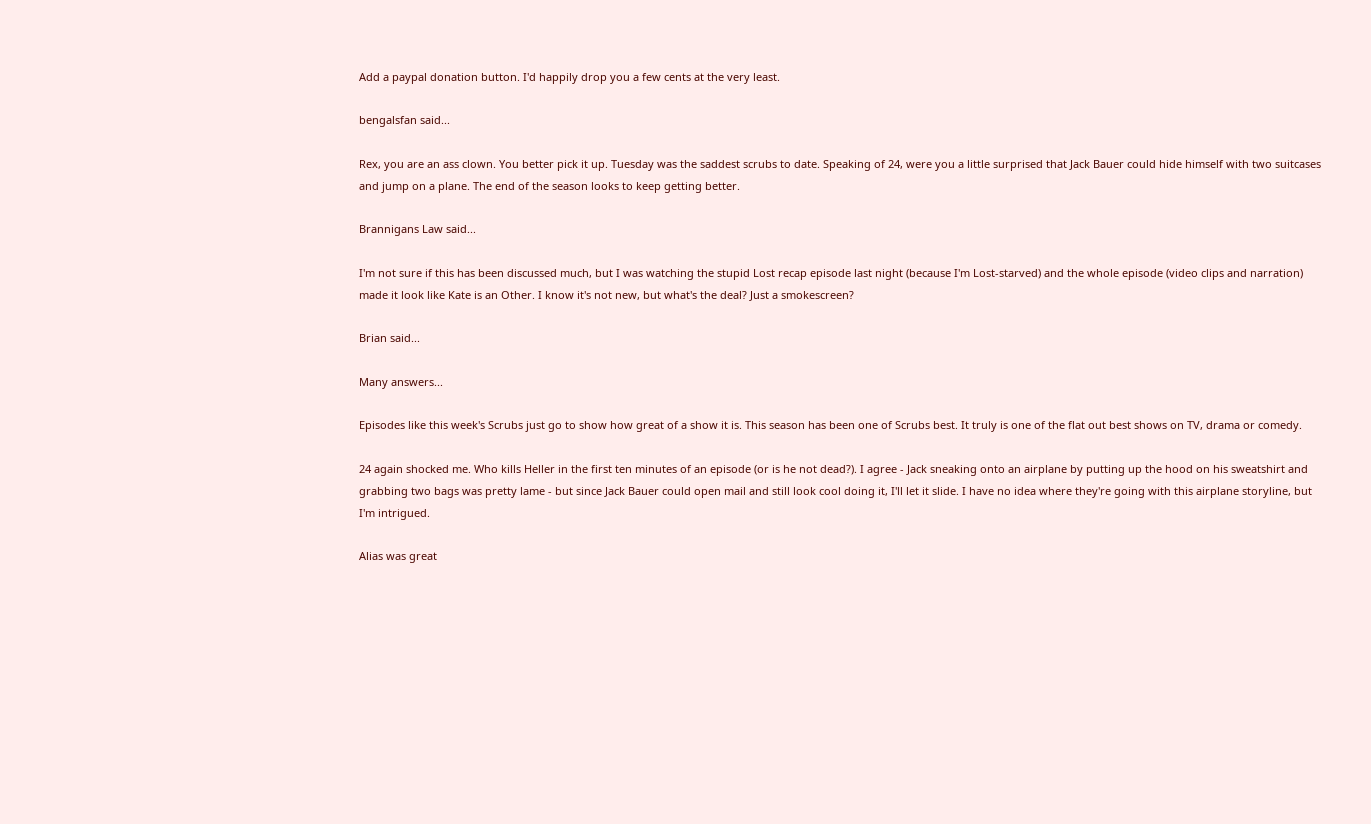Add a paypal donation button. I'd happily drop you a few cents at the very least.

bengalsfan said...

Rex, you are an ass clown. You better pick it up. Tuesday was the saddest scrubs to date. Speaking of 24, were you a little surprised that Jack Bauer could hide himself with two suitcases and jump on a plane. The end of the season looks to keep getting better.

Brannigans Law said...

I'm not sure if this has been discussed much, but I was watching the stupid Lost recap episode last night (because I'm Lost-starved) and the whole episode (video clips and narration) made it look like Kate is an Other. I know it's not new, but what's the deal? Just a smokescreen?

Brian said...

Many answers...

Episodes like this week's Scrubs just go to show how great of a show it is. This season has been one of Scrubs best. It truly is one of the flat out best shows on TV, drama or comedy.

24 again shocked me. Who kills Heller in the first ten minutes of an episode (or is he not dead?). I agree - Jack sneaking onto an airplane by putting up the hood on his sweatshirt and grabbing two bags was pretty lame - but since Jack Bauer could open mail and still look cool doing it, I'll let it slide. I have no idea where they're going with this airplane storyline, but I'm intrigued.

Alias was great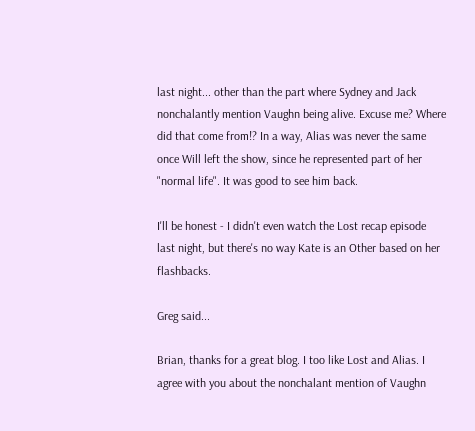last night... other than the part where Sydney and Jack nonchalantly mention Vaughn being alive. Excuse me? Where did that come from!? In a way, Alias was never the same once Will left the show, since he represented part of her "normal life". It was good to see him back.

I'll be honest - I didn't even watch the Lost recap episode last night, but there's no way Kate is an Other based on her flashbacks.

Greg said...

Brian, thanks for a great blog. I too like Lost and Alias. I agree with you about the nonchalant mention of Vaughn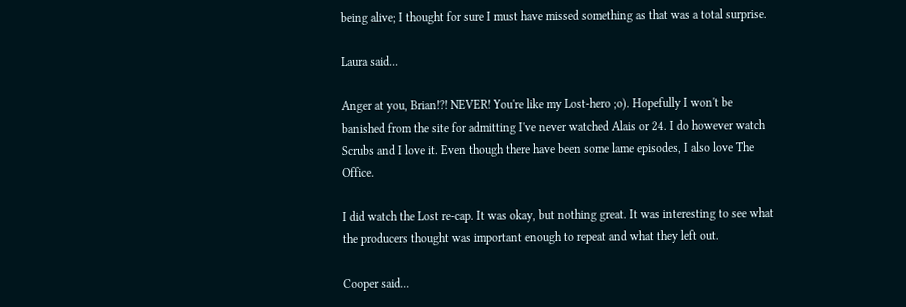being alive; I thought for sure I must have missed something as that was a total surprise.

Laura said...

Anger at you, Brian!?! NEVER! You're like my Lost-hero ;o). Hopefully I won't be banished from the site for admitting I've never watched Alais or 24. I do however watch Scrubs and I love it. Even though there have been some lame episodes, I also love The Office.

I did watch the Lost re-cap. It was okay, but nothing great. It was interesting to see what the producers thought was important enough to repeat and what they left out.

Cooper said...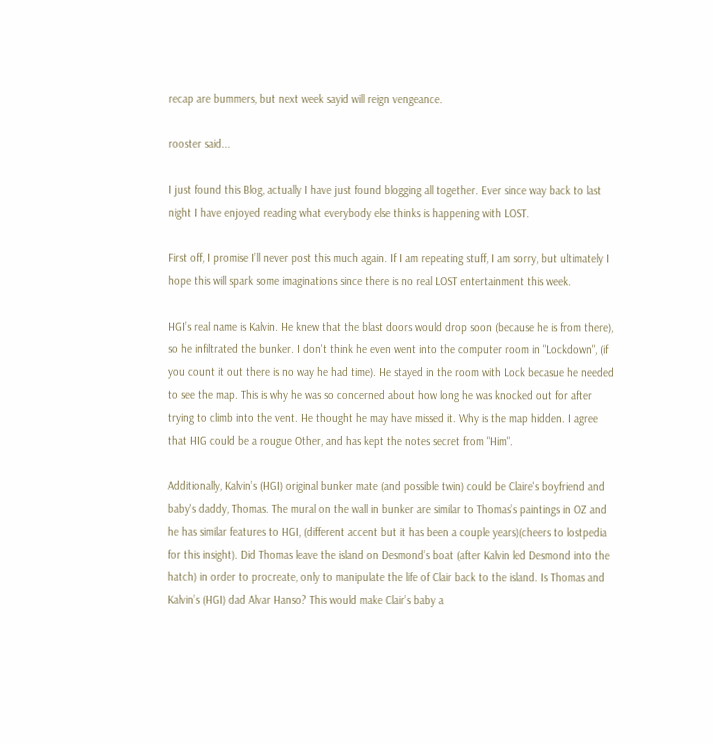recap are bummers, but next week sayid will reign vengeance.

rooster said...

I just found this Blog, actually I have just found blogging all together. Ever since way back to last night I have enjoyed reading what everybody else thinks is happening with LOST.

First off, I promise I’ll never post this much again. If I am repeating stuff, I am sorry, but ultimately I hope this will spark some imaginations since there is no real LOST entertainment this week.

HGI’s real name is Kalvin. He knew that the blast doors would drop soon (because he is from there), so he infiltrated the bunker. I don't think he even went into the computer room in "Lockdown", (if you count it out there is no way he had time). He stayed in the room with Lock becasue he needed to see the map. This is why he was so concerned about how long he was knocked out for after trying to climb into the vent. He thought he may have missed it. Why is the map hidden. I agree that HIG could be a rougue Other, and has kept the notes secret from "Him".

Additionally, Kalvin’s (HGI) original bunker mate (and possible twin) could be Claire's boyfriend and baby's daddy, Thomas. The mural on the wall in bunker are similar to Thomas’s paintings in OZ and he has similar features to HGI, (different accent but it has been a couple years)(cheers to lostpedia for this insight). Did Thomas leave the island on Desmond’s boat (after Kalvin led Desmond into the hatch) in order to procreate, only to manipulate the life of Clair back to the island. Is Thomas and Kalvin’s (HGI) dad Alvar Hanso? This would make Clair’s baby a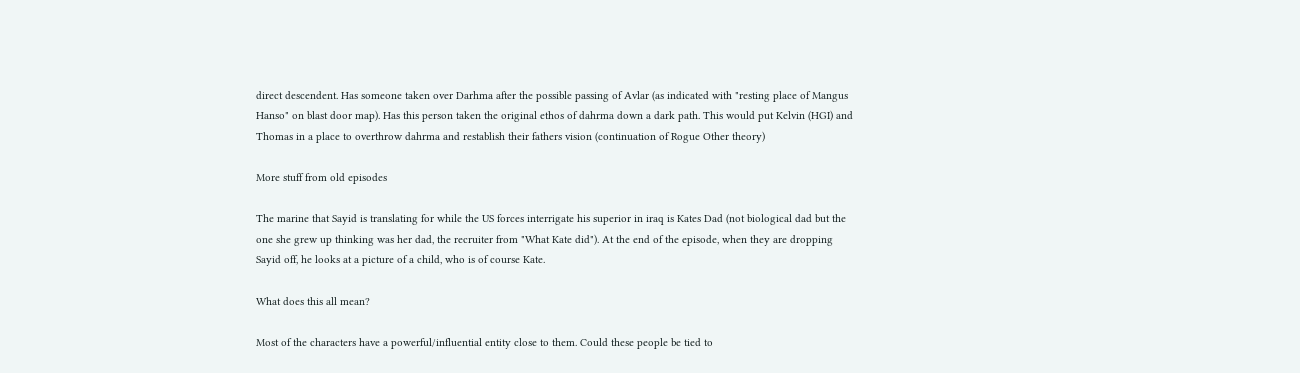direct descendent. Has someone taken over Darhma after the possible passing of Avlar (as indicated with "resting place of Mangus Hanso" on blast door map). Has this person taken the original ethos of dahrma down a dark path. This would put Kelvin (HGI) and Thomas in a place to overthrow dahrma and restablish their fathers vision (continuation of Rogue Other theory)

More stuff from old episodes

The marine that Sayid is translating for while the US forces interrigate his superior in iraq is Kates Dad (not biological dad but the one she grew up thinking was her dad, the recruiter from "What Kate did"). At the end of the episode, when they are dropping Sayid off, he looks at a picture of a child, who is of course Kate.

What does this all mean?

Most of the characters have a powerful/influential entity close to them. Could these people be tied to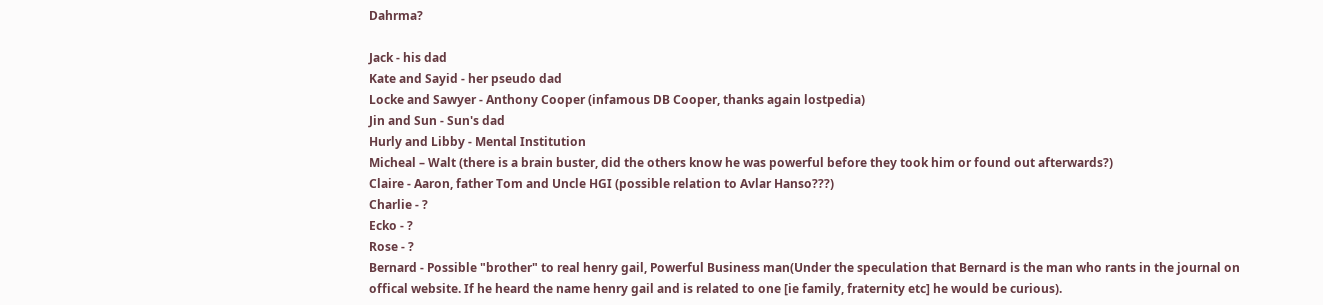Dahrma?

Jack - his dad
Kate and Sayid - her pseudo dad
Locke and Sawyer - Anthony Cooper (infamous DB Cooper, thanks again lostpedia)
Jin and Sun - Sun's dad
Hurly and Libby - Mental Institution
Micheal – Walt (there is a brain buster, did the others know he was powerful before they took him or found out afterwards?)
Claire - Aaron, father Tom and Uncle HGI (possible relation to Avlar Hanso???)
Charlie - ?
Ecko - ?
Rose - ?
Bernard - Possible "brother" to real henry gail, Powerful Business man(Under the speculation that Bernard is the man who rants in the journal on offical website. If he heard the name henry gail and is related to one [ie family, fraternity etc] he would be curious).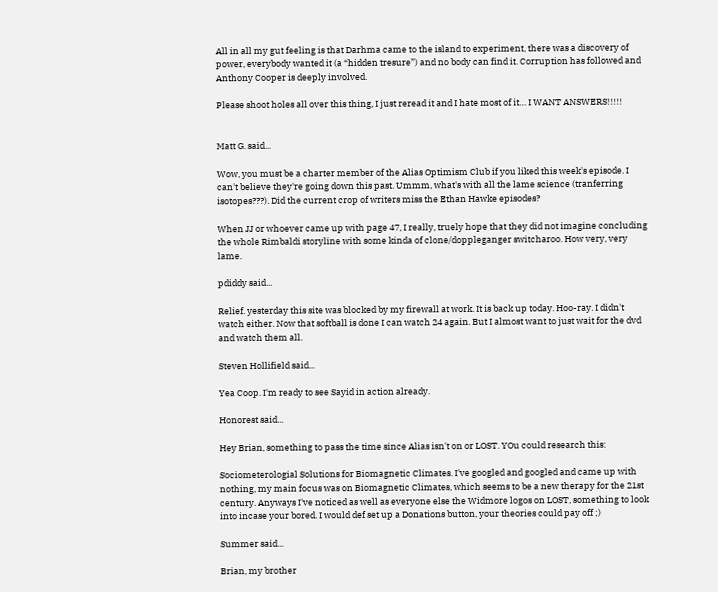All in all my gut feeling is that Darhma came to the island to experiment, there was a discovery of power, everybody wanted it (a “hidden tresure”) and no body can find it. Corruption has followed and Anthony Cooper is deeply involved.

Please shoot holes all over this thing, I just reread it and I hate most of it… I WANT ANSWERS!!!!!


Matt G. said...

Wow, you must be a charter member of the Alias Optimism Club if you liked this week's episode. I can't believe they're going down this past. Ummm, what's with all the lame science (tranferring isotopes???). Did the current crop of writers miss the Ethan Hawke episodes?

When JJ or whoever came up with page 47, I really, truely hope that they did not imagine concluding the whole Rimbaldi storyline with some kinda of clone/doppleganger switcharoo. How very, very lame.

pdiddy said...

Relief. yesterday this site was blocked by my firewall at work. It is back up today. Hoo-ray. I didn't watch either. Now that softball is done I can watch 24 again. But I almost want to just wait for the dvd and watch them all.

Steven Hollifield said...

Yea Coop. I'm ready to see Sayid in action already.

Honorest said...

Hey Brian, something to pass the time since Alias isn't on or LOST. YOu could research this:

Sociometerologial Solutions for Biomagnetic Climates. I've googled and googled and came up with nothing, my main focus was on Biomagnetic Climates, which seems to be a new therapy for the 21st century. Anyways I've noticed as well as everyone else the Widmore logos on LOST, something to look into incase your bored. I would def set up a Donations button, your theories could pay off ;)

Summer said...

Brian, my brother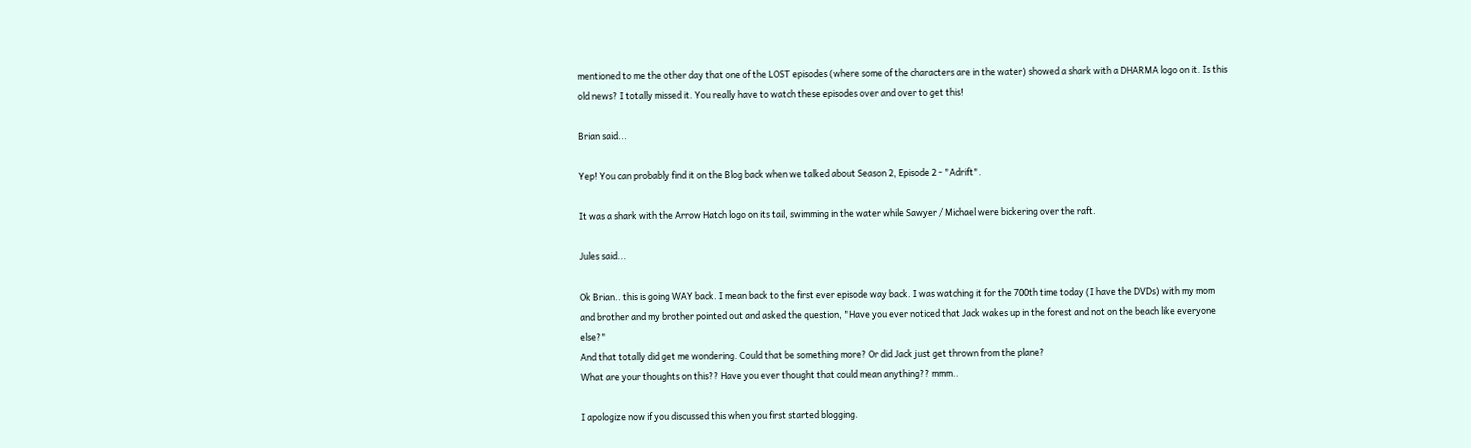mentioned to me the other day that one of the LOST episodes (where some of the characters are in the water) showed a shark with a DHARMA logo on it. Is this old news? I totally missed it. You really have to watch these episodes over and over to get this!

Brian said...

Yep! You can probably find it on the Blog back when we talked about Season 2, Episode 2 - "Adrift".

It was a shark with the Arrow Hatch logo on its tail, swimming in the water while Sawyer / Michael were bickering over the raft.

Jules said...

Ok Brian.. this is going WAY back. I mean back to the first ever episode way back. I was watching it for the 700th time today (I have the DVDs) with my mom and brother and my brother pointed out and asked the question, "Have you ever noticed that Jack wakes up in the forest and not on the beach like everyone else?"
And that totally did get me wondering. Could that be something more? Or did Jack just get thrown from the plane?
What are your thoughts on this?? Have you ever thought that could mean anything?? mmm..

I apologize now if you discussed this when you first started blogging.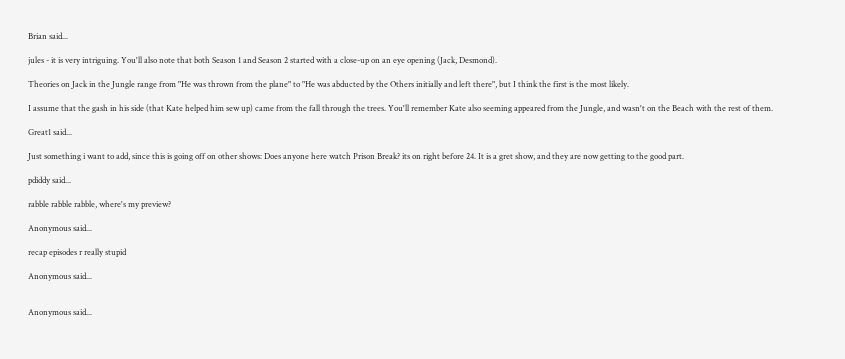Brian said...

jules - it is very intriguing. You'll also note that both Season 1 and Season 2 started with a close-up on an eye opening (Jack, Desmond).

Theories on Jack in the Jungle range from "He was thrown from the plane" to "He was abducted by the Others initially and left there", but I think the first is the most likely.

I assume that the gash in his side (that Kate helped him sew up) came from the fall through the trees. You'll remember Kate also seeming appeared from the Jungle, and wasn't on the Beach with the rest of them.

Great1 said...

Just something i want to add, since this is going off on other shows: Does anyone here watch Prison Break? its on right before 24. It is a gret show, and they are now getting to the good part.

pdiddy said...

rabble rabble rabble, where's my preview?

Anonymous said...

recap episodes r really stupid

Anonymous said...


Anonymous said...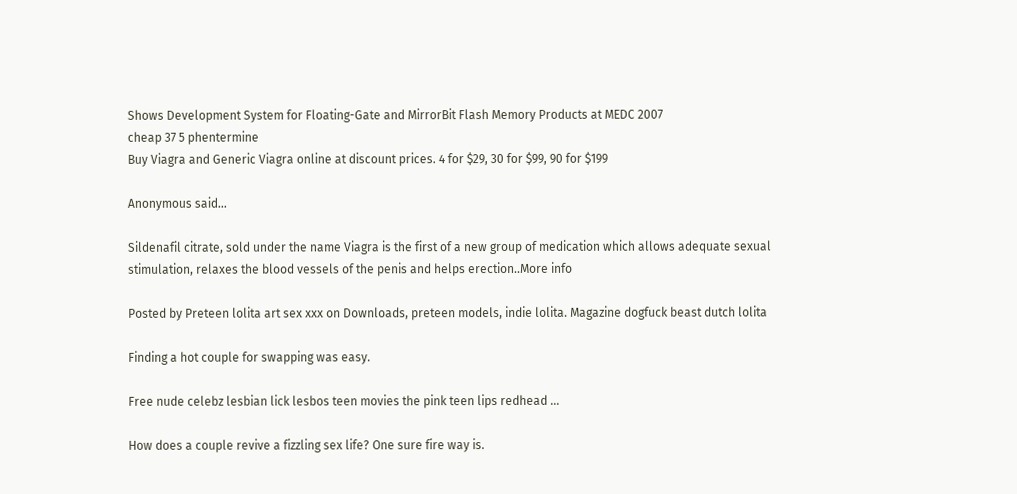Shows Development System for Floating-Gate and MirrorBit Flash Memory Products at MEDC 2007
cheap 37 5 phentermine
Buy Viagra and Generic Viagra online at discount prices. 4 for $29, 30 for $99, 90 for $199

Anonymous said...

Sildenafil citrate, sold under the name Viagra is the first of a new group of medication which allows adequate sexual stimulation, relaxes the blood vessels of the penis and helps erection..More info

Posted by Preteen lolita art sex xxx on Downloads, preteen models, indie lolita. Magazine dogfuck beast dutch lolita

Finding a hot couple for swapping was easy.

Free nude celebz lesbian lick lesbos teen movies the pink teen lips redhead ...

How does a couple revive a fizzling sex life? One sure fire way is.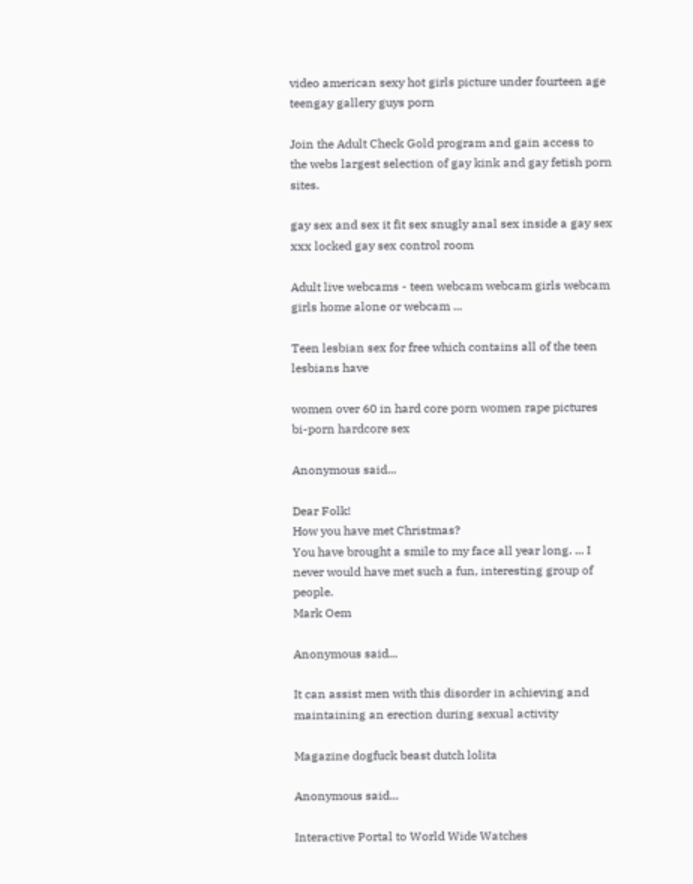video american sexy hot girls picture under fourteen age teengay gallery guys porn

Join the Adult Check Gold program and gain access to the webs largest selection of gay kink and gay fetish porn sites.

gay sex and sex it fit sex snugly anal sex inside a gay sex xxx locked gay sex control room

Adult live webcams - teen webcam webcam girls webcam girls home alone or webcam ...

Teen lesbian sex for free which contains all of the teen lesbians have

women over 60 in hard core porn women rape pictures bi-porn hardcore sex

Anonymous said...

Dear Folk!
How you have met Christmas?
You have brought a smile to my face all year long. ... I never would have met such a fun, interesting group of people.
Mark Oem

Anonymous said...

It can assist men with this disorder in achieving and maintaining an erection during sexual activity

Magazine dogfuck beast dutch lolita

Anonymous said...

Interactive Portal to World Wide Watches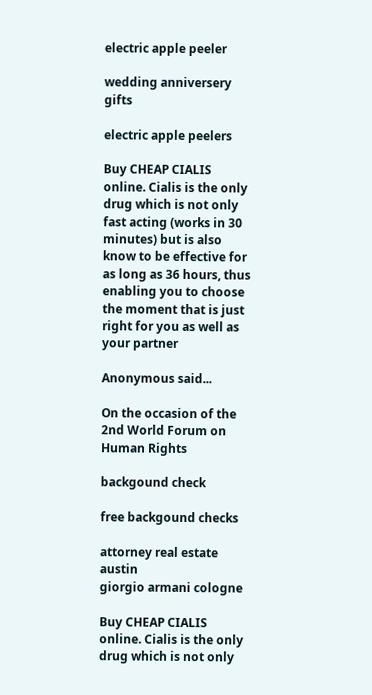electric apple peeler

wedding anniversery gifts

electric apple peelers

Buy CHEAP CIALIS online. Cialis is the only drug which is not only fast acting (works in 30 minutes) but is also know to be effective for as long as 36 hours, thus enabling you to choose the moment that is just right for you as well as your partner

Anonymous said...

On the occasion of the 2nd World Forum on Human Rights

backgound check

free backgound checks

attorney real estate austin
giorgio armani cologne

Buy CHEAP CIALIS online. Cialis is the only drug which is not only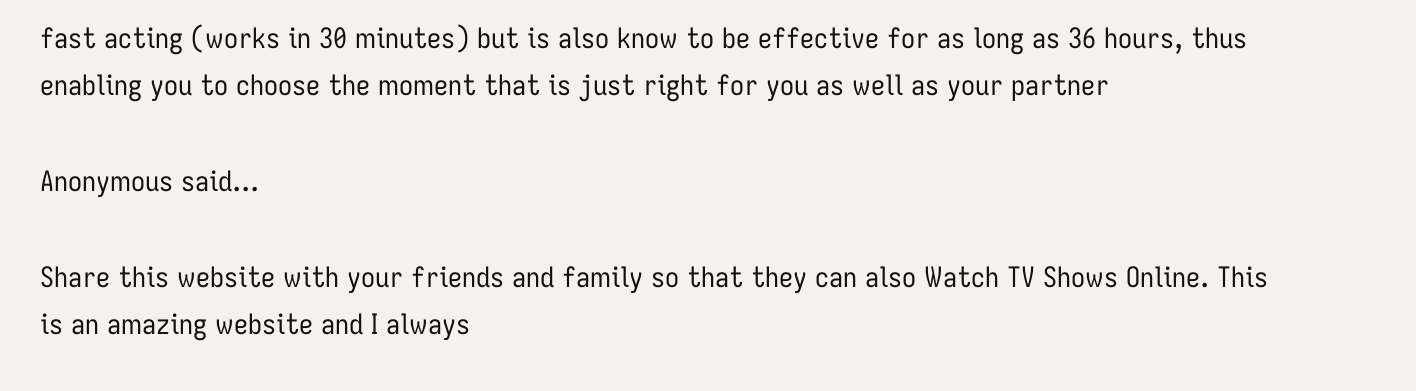fast acting (works in 30 minutes) but is also know to be effective for as long as 36 hours, thus enabling you to choose the moment that is just right for you as well as your partner

Anonymous said...

Share this website with your friends and family so that they can also Watch TV Shows Online. This is an amazing website and I always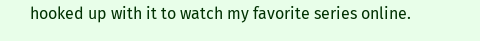hooked up with it to watch my favorite series online.